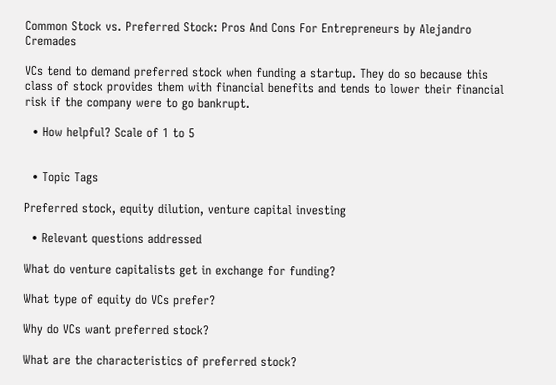Common Stock vs. Preferred Stock: Pros And Cons For Entrepreneurs by Alejandro Cremades

VCs tend to demand preferred stock when funding a startup. They do so because this class of stock provides them with financial benefits and tends to lower their financial risk if the company were to go bankrupt.

  • How helpful? Scale of 1 to 5


  • Topic Tags

Preferred stock, equity dilution, venture capital investing

  • Relevant questions addressed

What do venture capitalists get in exchange for funding?

What type of equity do VCs prefer?

Why do VCs want preferred stock?

What are the characteristics of preferred stock?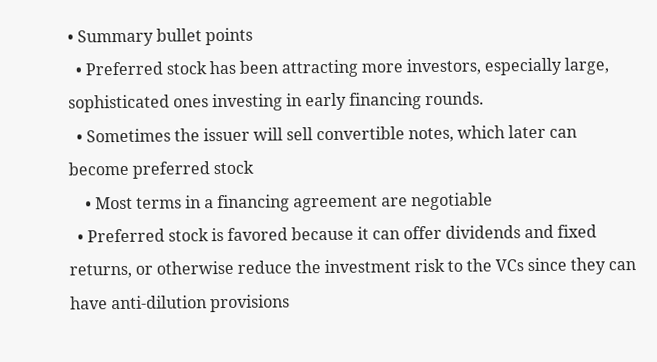• Summary bullet points
  • Preferred stock has been attracting more investors, especially large, sophisticated ones investing in early financing rounds.
  • Sometimes the issuer will sell convertible notes, which later can become preferred stock
    • Most terms in a financing agreement are negotiable
  • Preferred stock is favored because it can offer dividends and fixed returns, or otherwise reduce the investment risk to the VCs since they can have anti-dilution provisions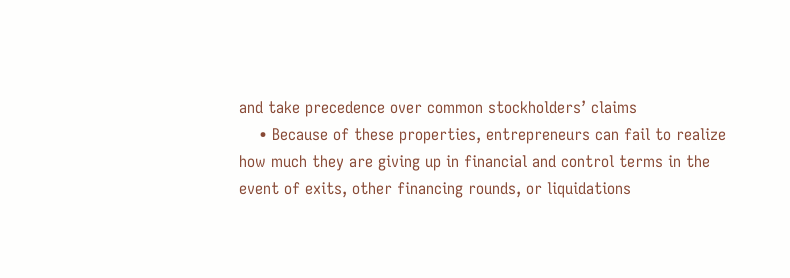and take precedence over common stockholders’ claims
    • Because of these properties, entrepreneurs can fail to realize how much they are giving up in financial and control terms in the event of exits, other financing rounds, or liquidations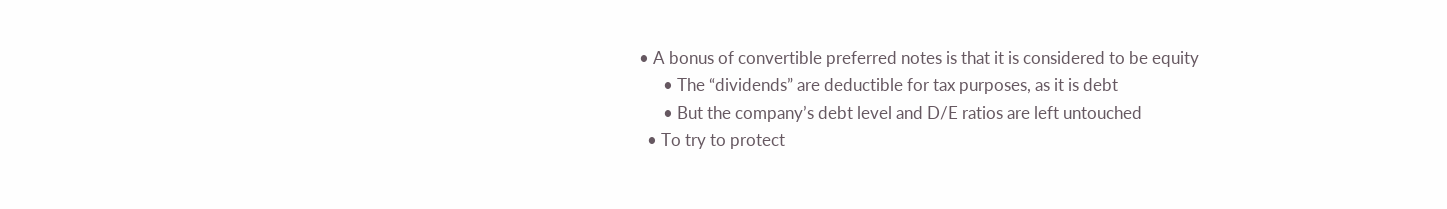• A bonus of convertible preferred notes is that it is considered to be equity
      • The “dividends” are deductible for tax purposes, as it is debt
      • But the company’s debt level and D/E ratios are left untouched
  • To try to protect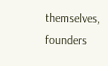themselves, founders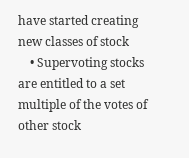have started creating new classes of stock
    • Supervoting stocks are entitled to a set multiple of the votes of other stock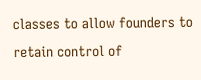classes to allow founders to retain control of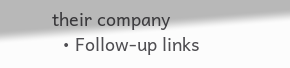their company
  • Follow-up links